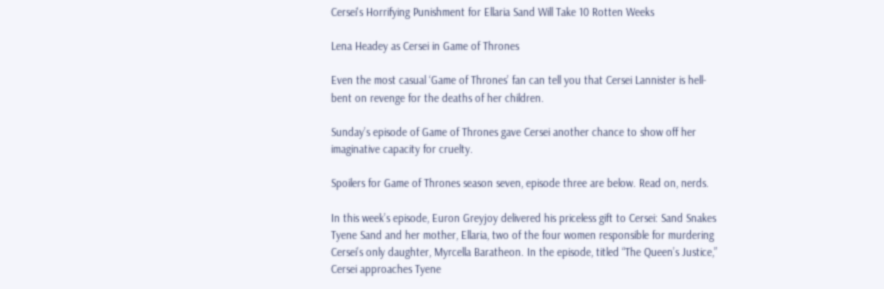Cersei's Horrifying Punishment for Ellaria Sand Will Take 10 Rotten Weeks

Lena Headey as Cersei in Game of Thrones

Even the most casual ‘Game of Thrones’ fan can tell you that Cersei Lannister is hell-bent on revenge for the deaths of her children.

Sunday’s episode of Game of Thrones gave Cersei another chance to show off her imaginative capacity for cruelty.

Spoilers for Game of Thrones season seven, episode three are below. Read on, nerds.

In this week’s episode, Euron Greyjoy delivered his priceless gift to Cersei: Sand Snakes Tyene Sand and her mother, Ellaria, two of the four women responsible for murdering Cersei’s only daughter, Myrcella Baratheon. In the episode, titled “The Queen’s Justice,” Cersei approaches Tyene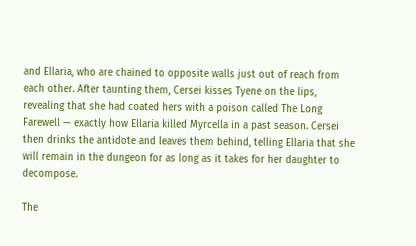and Ellaria, who are chained to opposite walls just out of reach from each other. After taunting them, Cersei kisses Tyene on the lips, revealing that she had coated hers with a poison called The Long Farewell — exactly how Ellaria killed Myrcella in a past season. Cersei then drinks the antidote and leaves them behind, telling Ellaria that she will remain in the dungeon for as long as it takes for her daughter to decompose.

The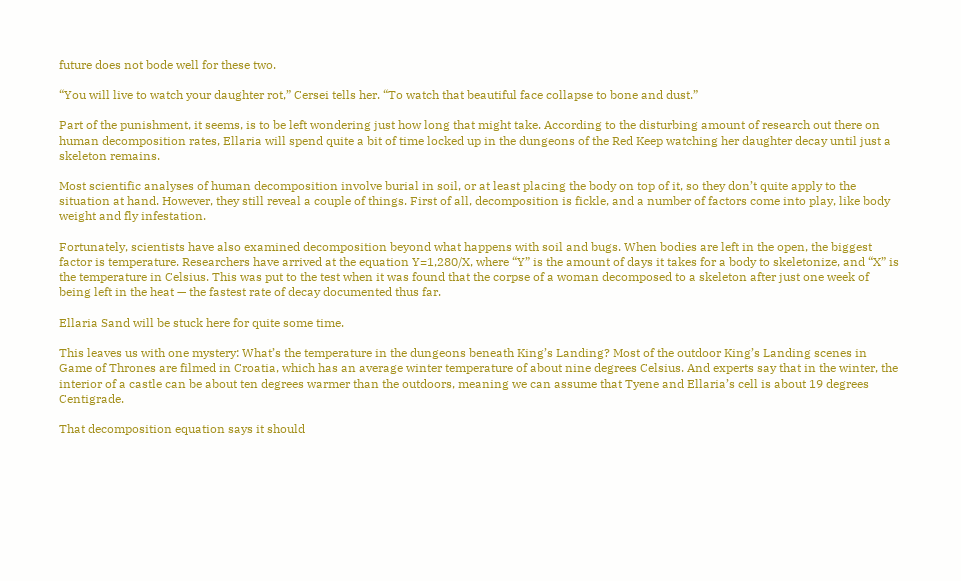future does not bode well for these two.

“You will live to watch your daughter rot,” Cersei tells her. “To watch that beautiful face collapse to bone and dust.”

Part of the punishment, it seems, is to be left wondering just how long that might take. According to the disturbing amount of research out there on human decomposition rates, Ellaria will spend quite a bit of time locked up in the dungeons of the Red Keep watching her daughter decay until just a skeleton remains.

Most scientific analyses of human decomposition involve burial in soil, or at least placing the body on top of it, so they don’t quite apply to the situation at hand. However, they still reveal a couple of things. First of all, decomposition is fickle, and a number of factors come into play, like body weight and fly infestation.

Fortunately, scientists have also examined decomposition beyond what happens with soil and bugs. When bodies are left in the open, the biggest factor is temperature. Researchers have arrived at the equation Y=1,280/X, where “Y” is the amount of days it takes for a body to skeletonize, and “X” is the temperature in Celsius. This was put to the test when it was found that the corpse of a woman decomposed to a skeleton after just one week of being left in the heat — the fastest rate of decay documented thus far.

Ellaria Sand will be stuck here for quite some time.

This leaves us with one mystery: What’s the temperature in the dungeons beneath King’s Landing? Most of the outdoor King’s Landing scenes in Game of Thrones are filmed in Croatia, which has an average winter temperature of about nine degrees Celsius. And experts say that in the winter, the interior of a castle can be about ten degrees warmer than the outdoors, meaning we can assume that Tyene and Ellaria’s cell is about 19 degrees Centigrade.

That decomposition equation says it should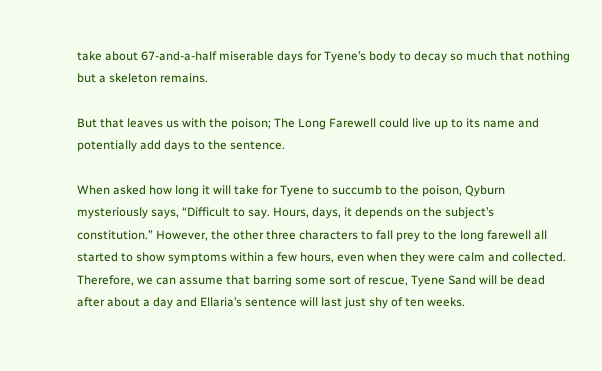take about 67-and-a-half miserable days for Tyene’s body to decay so much that nothing but a skeleton remains.

But that leaves us with the poison; The Long Farewell could live up to its name and potentially add days to the sentence.

When asked how long it will take for Tyene to succumb to the poison, Qyburn mysteriously says, “Difficult to say. Hours, days, it depends on the subject’s constitution.” However, the other three characters to fall prey to the long farewell all started to show symptoms within a few hours, even when they were calm and collected. Therefore, we can assume that barring some sort of rescue, Tyene Sand will be dead after about a day and Ellaria’s sentence will last just shy of ten weeks.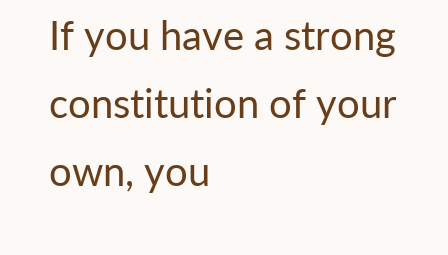If you have a strong constitution of your own, you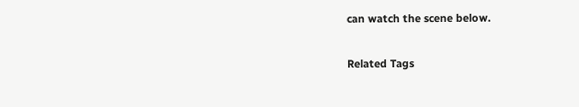can watch the scene below.

Related Tags